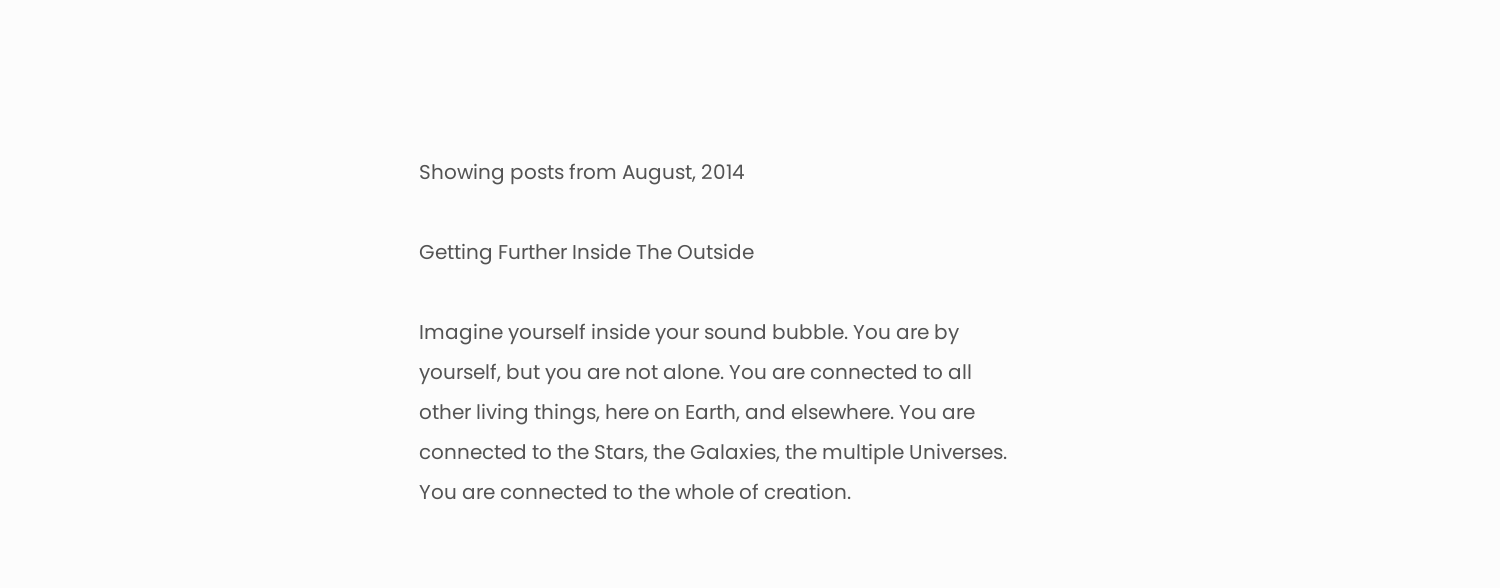Showing posts from August, 2014

Getting Further Inside The Outside

Imagine yourself inside your sound bubble. You are by yourself, but you are not alone. You are connected to all other living things, here on Earth, and elsewhere. You are connected to the Stars, the Galaxies, the multiple Universes.   You are connected to the whole of creation.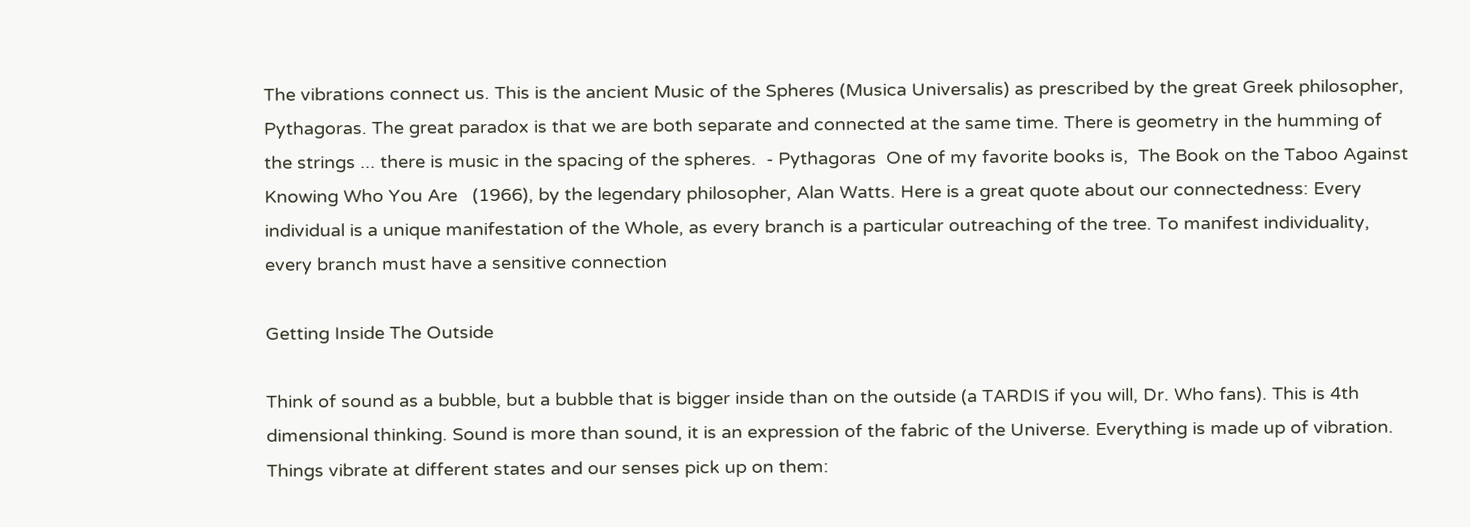The vibrations connect us. This is the ancient Music of the Spheres (Musica Universalis) as prescribed by the great Greek philosopher, Pythagoras. The great paradox is that we are both separate and connected at the same time. There is geometry in the humming of the strings ... there is music in the spacing of the spheres.  - Pythagoras  One of my favorite books is,  The Book on the Taboo Against Knowing Who You Are   (1966), by the legendary philosopher, Alan Watts. Here is a great quote about our connectedness: Every individual is a unique manifestation of the Whole, as every branch is a particular outreaching of the tree. To manifest individuality, every branch must have a sensitive connection

Getting Inside The Outside

Think of sound as a bubble, but a bubble that is bigger inside than on the outside (a TARDIS if you will, Dr. Who fans). This is 4th dimensional thinking. Sound is more than sound, it is an expression of the fabric of the Universe. Everything is made up of vibration. Things vibrate at different states and our senses pick up on them: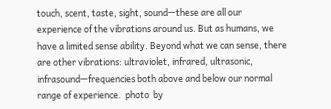touch, scent, taste, sight, sound—these are all our experience of the vibrations around us. But as humans, we have a limited sense ability. Beyond what we can sense, there are other vibrations: ultraviolet, infrared, ultrasonic, infrasound—frequencies both above and below our normal range of experience.  photo  by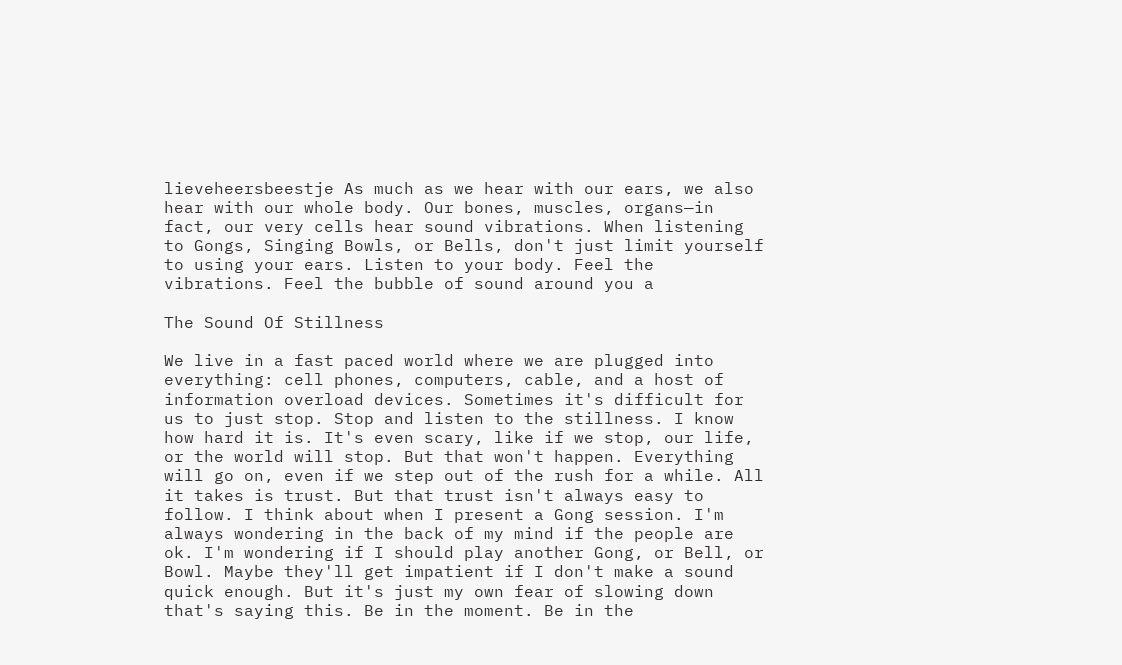lieveheersbeestje As much as we hear with our ears, we also hear with our whole body. Our bones, muscles, organs—in fact, our very cells hear sound vibrations. When listening to Gongs, Singing Bowls, or Bells, don't just limit yourself to using your ears. Listen to your body. Feel the vibrations. Feel the bubble of sound around you a

The Sound Of Stillness

We live in a fast paced world where we are plugged into everything: cell phones, computers, cable, and a host of information overload devices. Sometimes it's difficult for us to just stop. Stop and listen to the stillness. I know how hard it is. It's even scary, like if we stop, our life, or the world will stop. But that won't happen. Everything will go on, even if we step out of the rush for a while. All it takes is trust. But that trust isn't always easy to follow. I think about when I present a Gong session. I'm always wondering in the back of my mind if the people are ok. I'm wondering if I should play another Gong, or Bell, or Bowl. Maybe they'll get impatient if I don't make a sound quick enough. But it's just my own fear of slowing down that's saying this. Be in the moment. Be in the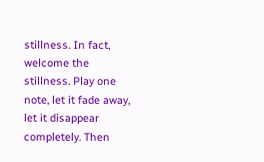stillness. In fact, welcome the stillness. Play one note, let it fade away, let it disappear completely. Then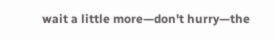wait a little more—don't hurry—the